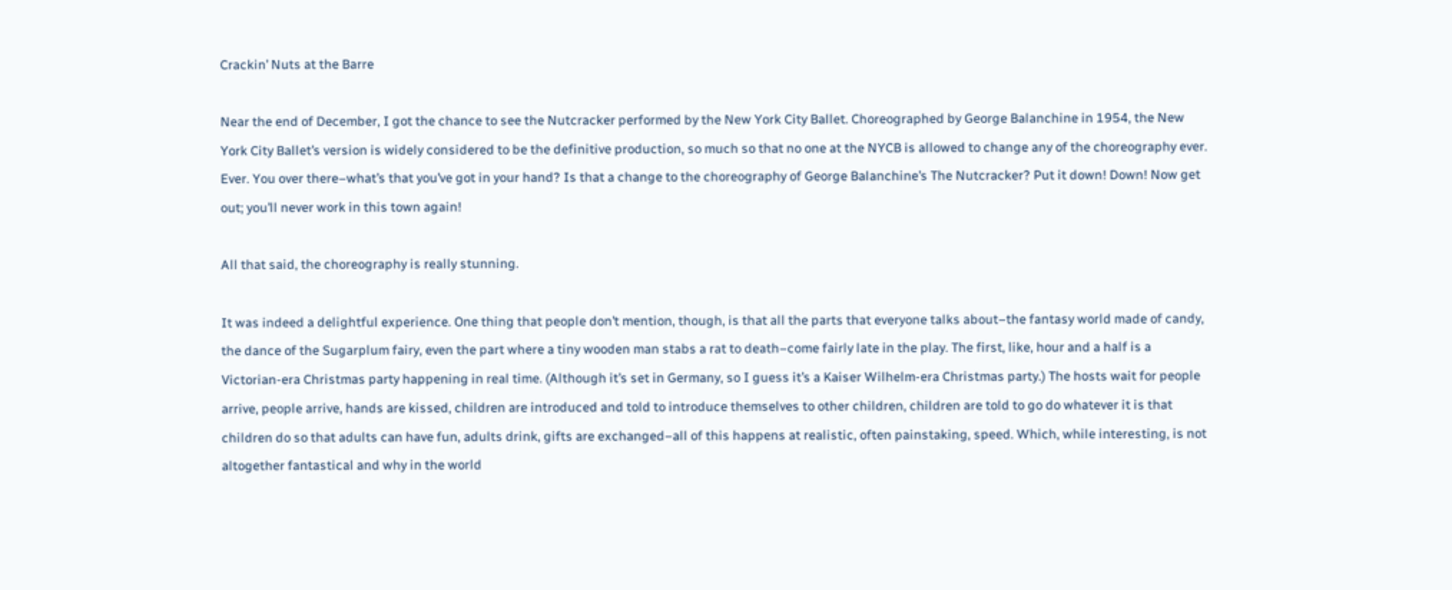Crackin’ Nuts at the Barre

Near the end of December, I got the chance to see the Nutcracker performed by the New York City Ballet. Choreographed by George Balanchine in 1954, the New York City Ballet’s version is widely considered to be the definitive production, so much so that no one at the NYCB is allowed to change any of the choreography ever. Ever. You over there–what’s that you’ve got in your hand? Is that a change to the choreography of George Balanchine’s The Nutcracker? Put it down! Down! Now get out; you’ll never work in this town again!

All that said, the choreography is really stunning.

It was indeed a delightful experience. One thing that people don’t mention, though, is that all the parts that everyone talks about–the fantasy world made of candy, the dance of the Sugarplum fairy, even the part where a tiny wooden man stabs a rat to death–come fairly late in the play. The first, like, hour and a half is a Victorian-era Christmas party happening in real time. (Although it’s set in Germany, so I guess it’s a Kaiser Wilhelm-era Christmas party.) The hosts wait for people arrive, people arrive, hands are kissed, children are introduced and told to introduce themselves to other children, children are told to go do whatever it is that children do so that adults can have fun, adults drink, gifts are exchanged–all of this happens at realistic, often painstaking, speed. Which, while interesting, is not altogether fantastical and why in the world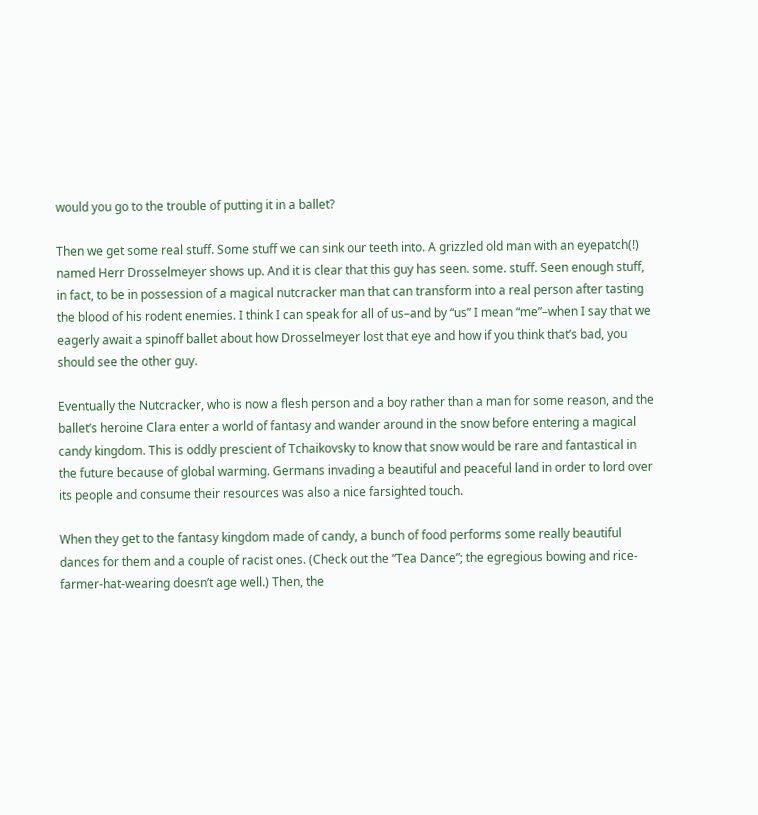would you go to the trouble of putting it in a ballet?

Then we get some real stuff. Some stuff we can sink our teeth into. A grizzled old man with an eyepatch(!) named Herr Drosselmeyer shows up. And it is clear that this guy has seen. some. stuff. Seen enough stuff, in fact, to be in possession of a magical nutcracker man that can transform into a real person after tasting the blood of his rodent enemies. I think I can speak for all of us–and by “us” I mean “me”–when I say that we eagerly await a spinoff ballet about how Drosselmeyer lost that eye and how if you think that’s bad, you should see the other guy.

Eventually the Nutcracker, who is now a flesh person and a boy rather than a man for some reason, and the ballet’s heroine Clara enter a world of fantasy and wander around in the snow before entering a magical candy kingdom. This is oddly prescient of Tchaikovsky to know that snow would be rare and fantastical in the future because of global warming. Germans invading a beautiful and peaceful land in order to lord over its people and consume their resources was also a nice farsighted touch.

When they get to the fantasy kingdom made of candy, a bunch of food performs some really beautiful dances for them and a couple of racist ones. (Check out the “Tea Dance”; the egregious bowing and rice-farmer-hat-wearing doesn’t age well.) Then, the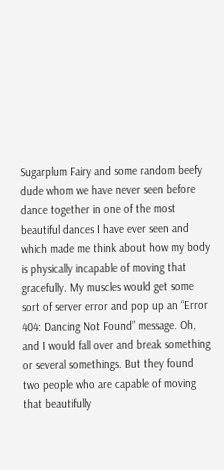Sugarplum Fairy and some random beefy dude whom we have never seen before dance together in one of the most beautiful dances I have ever seen and which made me think about how my body is physically incapable of moving that gracefully. My muscles would get some sort of server error and pop up an “Error 404: Dancing Not Found” message. Oh, and I would fall over and break something or several somethings. But they found two people who are capable of moving that beautifully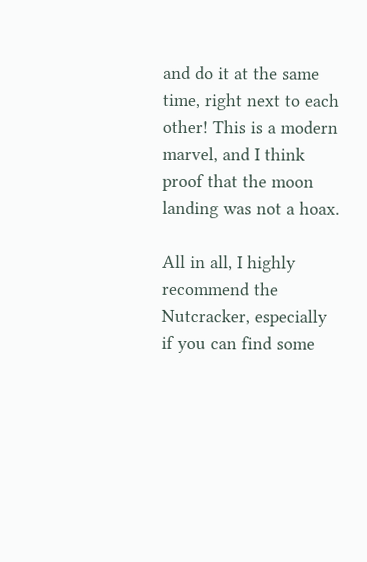and do it at the same time, right next to each other! This is a modern marvel, and I think proof that the moon landing was not a hoax.

All in all, I highly recommend the Nutcracker, especially if you can find some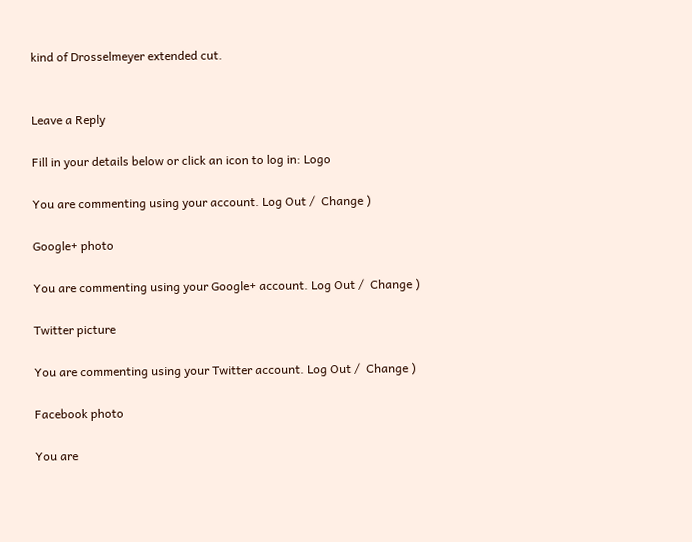kind of Drosselmeyer extended cut.


Leave a Reply

Fill in your details below or click an icon to log in: Logo

You are commenting using your account. Log Out /  Change )

Google+ photo

You are commenting using your Google+ account. Log Out /  Change )

Twitter picture

You are commenting using your Twitter account. Log Out /  Change )

Facebook photo

You are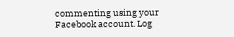commenting using your Facebook account. Log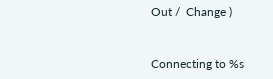Out /  Change )


Connecting to %s